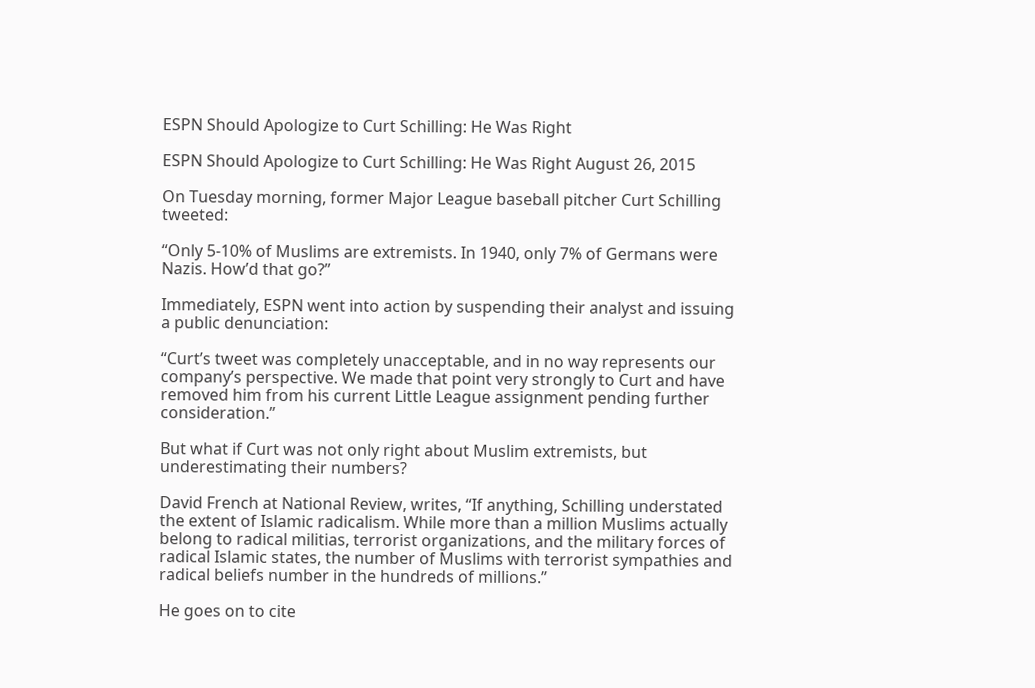ESPN Should Apologize to Curt Schilling: He Was Right

ESPN Should Apologize to Curt Schilling: He Was Right August 26, 2015

On Tuesday morning, former Major League baseball pitcher Curt Schilling tweeted:

“Only 5-10% of Muslims are extremists. In 1940, only 7% of Germans were Nazis. How’d that go?”

Immediately, ESPN went into action by suspending their analyst and issuing a public denunciation:

“Curt’s tweet was completely unacceptable, and in no way represents our company’s perspective. We made that point very strongly to Curt and have removed him from his current Little League assignment pending further consideration.”

But what if Curt was not only right about Muslim extremists, but underestimating their numbers?

David French at National Review, writes, “If anything, Schilling understated the extent of Islamic radicalism. While more than a million Muslims actually belong to radical militias, terrorist organizations, and the military forces of radical Islamic states, the number of Muslims with terrorist sympathies and radical beliefs number in the hundreds of millions.”

He goes on to cite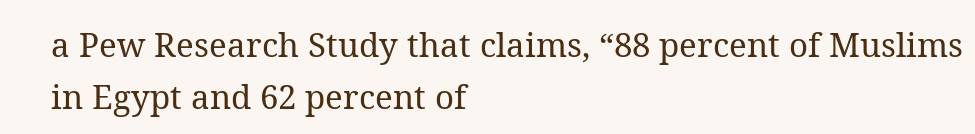a Pew Research Study that claims, “88 percent of Muslims in Egypt and 62 percent of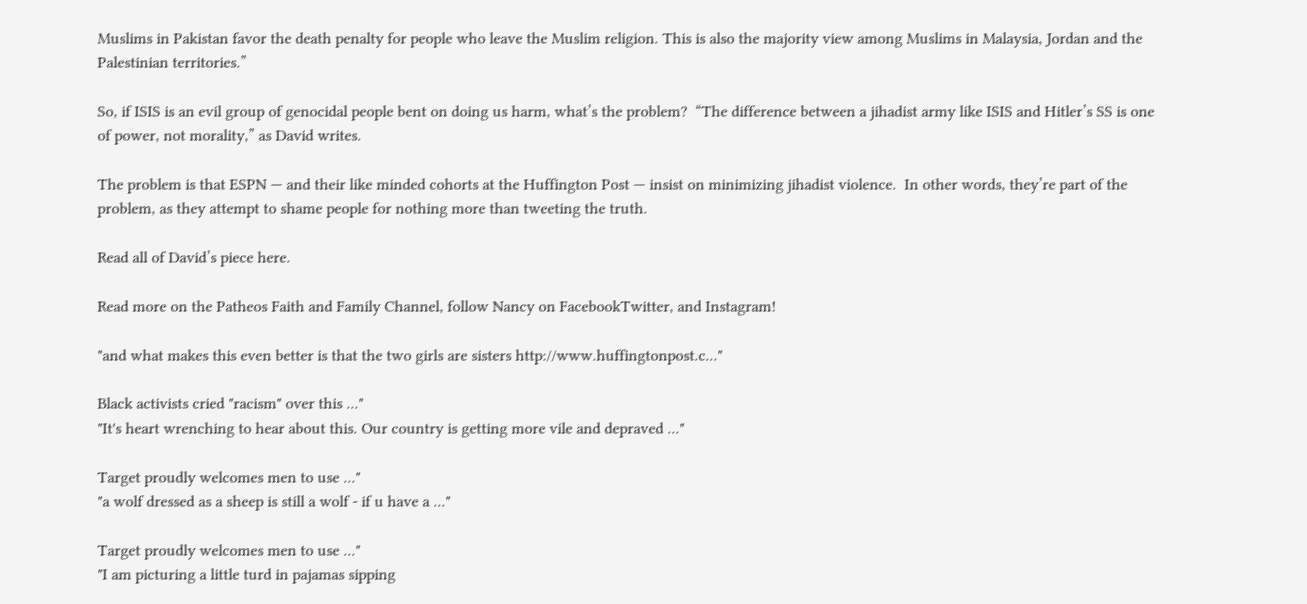Muslims in Pakistan favor the death penalty for people who leave the Muslim religion. This is also the majority view among Muslims in Malaysia, Jordan and the Palestinian territories.”

So, if ISIS is an evil group of genocidal people bent on doing us harm, what’s the problem?  “The difference between a jihadist army like ISIS and Hitler’s SS is one of power, not morality,” as David writes.

The problem is that ESPN — and their like minded cohorts at the Huffington Post — insist on minimizing jihadist violence.  In other words, they’re part of the problem, as they attempt to shame people for nothing more than tweeting the truth.

Read all of David’s piece here.

Read more on the Patheos Faith and Family Channel, follow Nancy on FacebookTwitter, and Instagram!

"and what makes this even better is that the two girls are sisters http://www.huffingtonpost.c..."

Black activists cried "racism" over this ..."
"It's heart wrenching to hear about this. Our country is getting more vile and depraved ..."

Target proudly welcomes men to use ..."
"a wolf dressed as a sheep is still a wolf - if u have a ..."

Target proudly welcomes men to use ..."
"I am picturing a little turd in pajamas sipping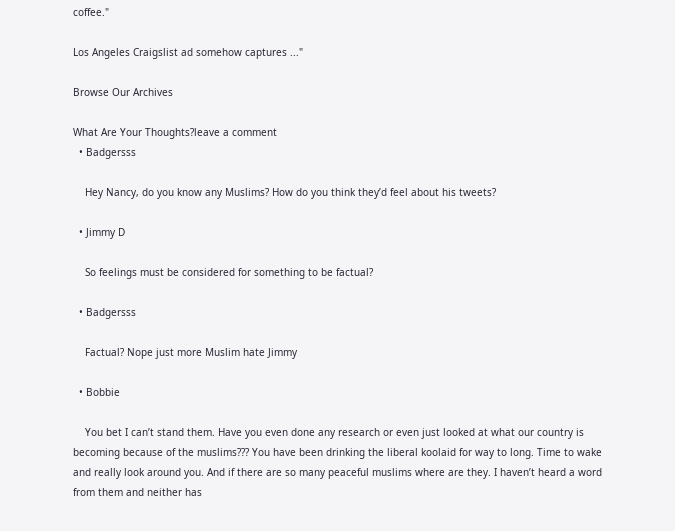coffee."

Los Angeles Craigslist ad somehow captures ..."

Browse Our Archives

What Are Your Thoughts?leave a comment
  • Badgersss

    Hey Nancy, do you know any Muslims? How do you think they’d feel about his tweets?

  • Jimmy D

    So feelings must be considered for something to be factual?

  • Badgersss

    Factual? Nope just more Muslim hate Jimmy

  • Bobbie

    You bet I can’t stand them. Have you even done any research or even just looked at what our country is becoming because of the muslims??? You have been drinking the liberal koolaid for way to long. Time to wake and really look around you. And if there are so many peaceful muslims where are they. I haven’t heard a word from them and neither has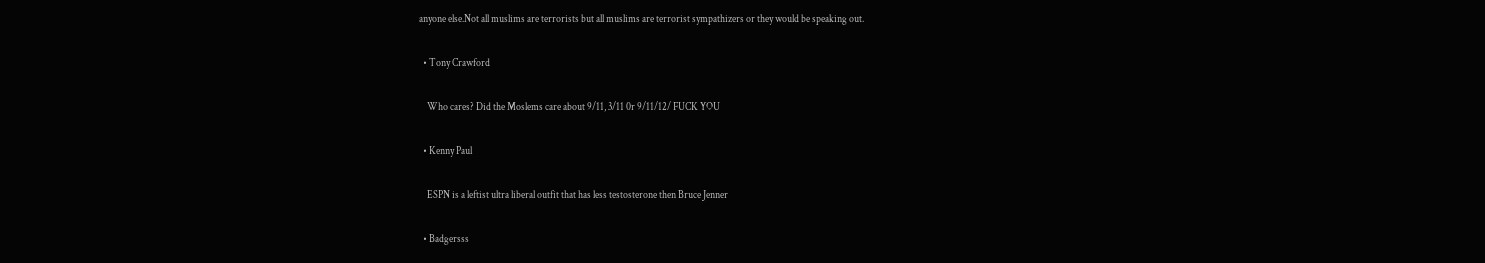anyone else.Not all muslims are terrorists but all muslims are terrorist sympathizers or they would be speaking out.

  • Tony Crawford

    Who cares? Did the Moslems care about 9/11, 3/11 0r 9/11/12/ FUCK YOU

  • Kenny Paul

    ESPN is a leftist ultra liberal outfit that has less testosterone then Bruce Jenner

  • Badgersss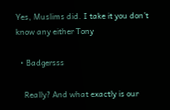Yes, Muslims did. I take it you don’t know any either Tony

  • Badgersss

    Really? And what exactly is our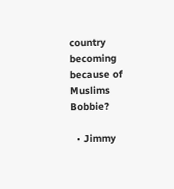country becoming because of Muslims Bobbie?

  • Jimmy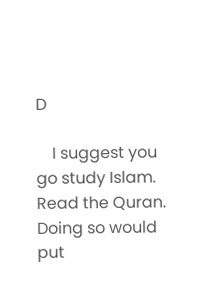D

    I suggest you go study Islam. Read the Quran. Doing so would put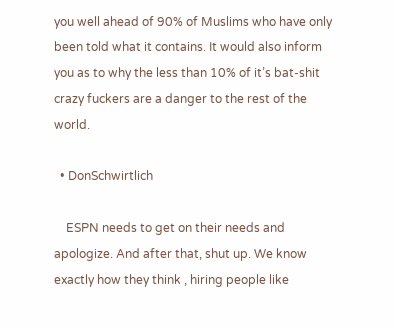you well ahead of 90% of Muslims who have only been told what it contains. It would also inform you as to why the less than 10% of it’s bat-shit crazy fuckers are a danger to the rest of the world.

  • DonSchwirtlich

    ESPN needs to get on their needs and apologize. And after that, shut up. We know exactly how they think , hiring people like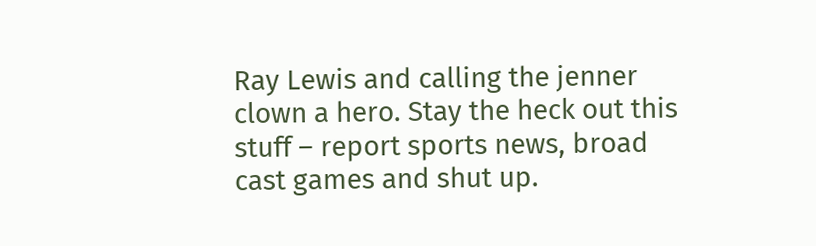Ray Lewis and calling the jenner clown a hero. Stay the heck out this stuff – report sports news, broad cast games and shut up.